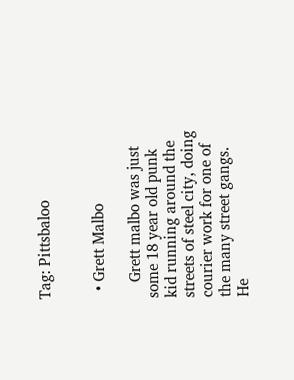Tag: Pittsbaloo


  • Grett Malbo

    Grett malbo was just some 18 year old punk kid running around the streets of steel city, doing courier work for one of the many street gangs. He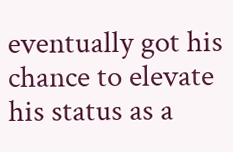eventually got his chance to elevate his status as a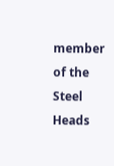member of the Steel Heads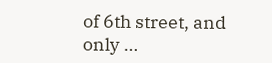of 6th street, and only …